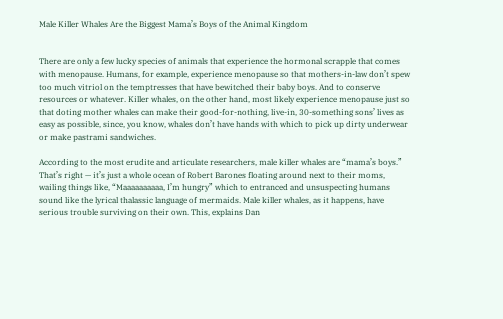Male Killer Whales Are the Biggest Mama’s Boys of the Animal Kingdom


There are only a few lucky species of animals that experience the hormonal scrapple that comes with menopause. Humans, for example, experience menopause so that mothers-in-law don’t spew too much vitriol on the temptresses that have bewitched their baby boys. And to conserve resources or whatever. Killer whales, on the other hand, most likely experience menopause just so that doting mother whales can make their good-for-nothing, live-in, 30-something sons’ lives as easy as possible, since, you know, whales don’t have hands with which to pick up dirty underwear or make pastrami sandwiches.

According to the most erudite and articulate researchers, male killer whales are “mama’s boys.” That’s right — it’s just a whole ocean of Robert Barones floating around next to their moms, wailing things like, “Maaaaaaaaaa, I’m hungry” which to entranced and unsuspecting humans sound like the lyrical thalassic language of mermaids. Male killer whales, as it happens, have serious trouble surviving on their own. This, explains Dan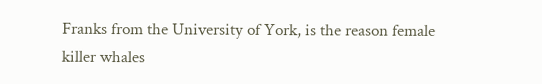Franks from the University of York, is the reason female killer whales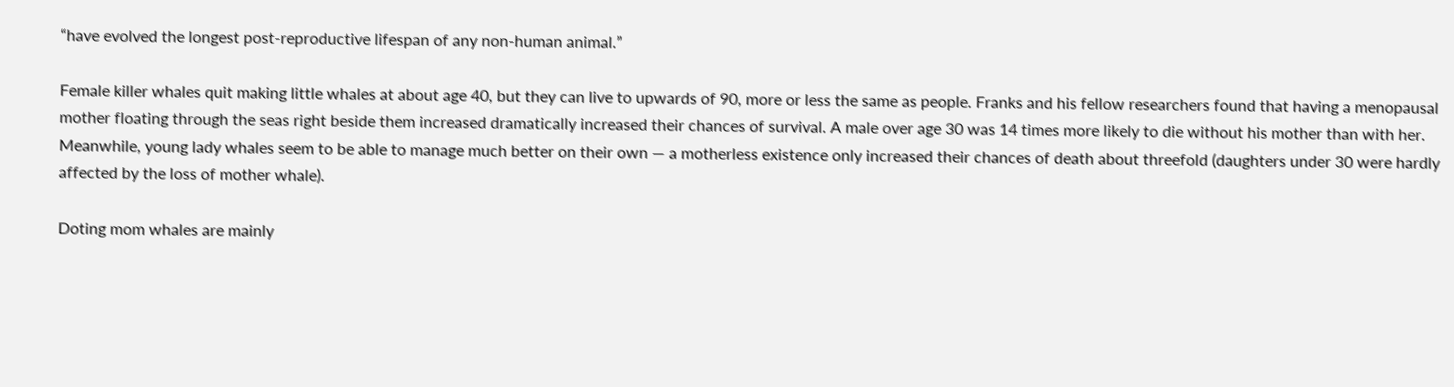“have evolved the longest post-reproductive lifespan of any non-human animal.”

Female killer whales quit making little whales at about age 40, but they can live to upwards of 90, more or less the same as people. Franks and his fellow researchers found that having a menopausal mother floating through the seas right beside them increased dramatically increased their chances of survival. A male over age 30 was 14 times more likely to die without his mother than with her. Meanwhile, young lady whales seem to be able to manage much better on their own — a motherless existence only increased their chances of death about threefold (daughters under 30 were hardly affected by the loss of mother whale).

Doting mom whales are mainly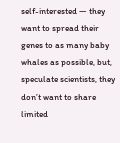self-interested — they want to spread their genes to as many baby whales as possible, but, speculate scientists, they don’t want to share limited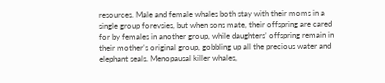resources. Male and female whales both stay with their moms in a single group forevsies, but when sons mate, their offspring are cared for by females in another group, while daughters’ offspring remain in their mother’s original group, gobbling up all the precious water and elephant seals. Menopausal killer whales,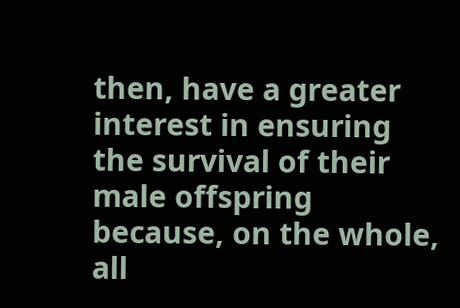then, have a greater interest in ensuring the survival of their male offspring because, on the whole, all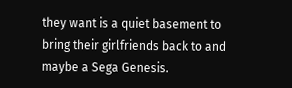they want is a quiet basement to bring their girlfriends back to and maybe a Sega Genesis.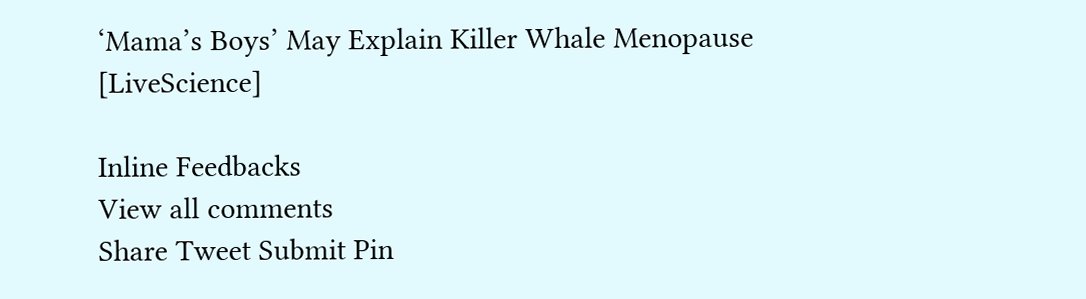‘Mama’s Boys’ May Explain Killer Whale Menopause [LiveScience]

Inline Feedbacks
View all comments
Share Tweet Submit Pin